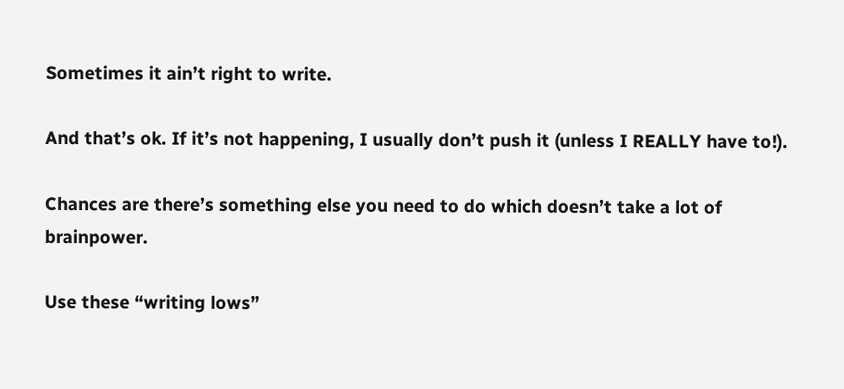Sometimes it ain’t right to write.

And that’s ok. If it’s not happening, I usually don’t push it (unless I REALLY have to!).

Chances are there’s something else you need to do which doesn’t take a lot of brainpower.

Use these “writing lows”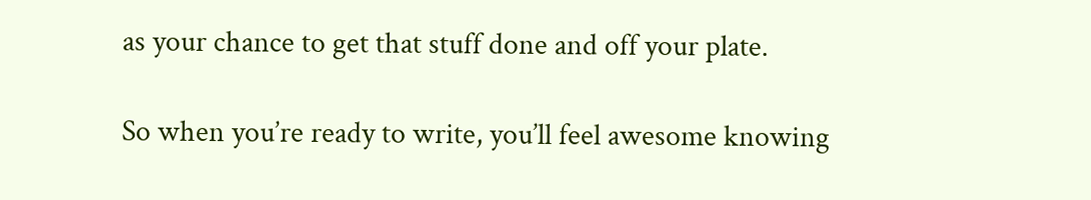as your chance to get that stuff done and off your plate.

So when you’re ready to write, you’ll feel awesome knowing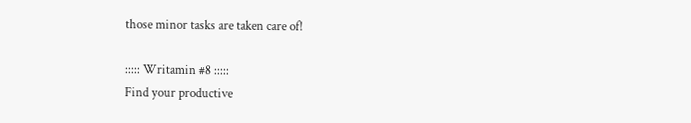those minor tasks are taken care of!

::::: Writamin #8 :::::
Find your productive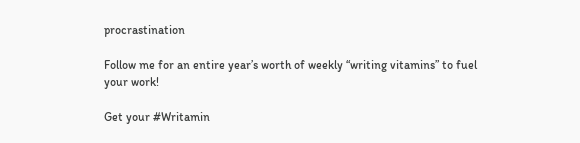procrastination

Follow me for an entire year’s worth of weekly “writing vitamins” to fuel your work!

Get your #Writamin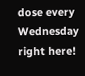dose every Wednesday right here!